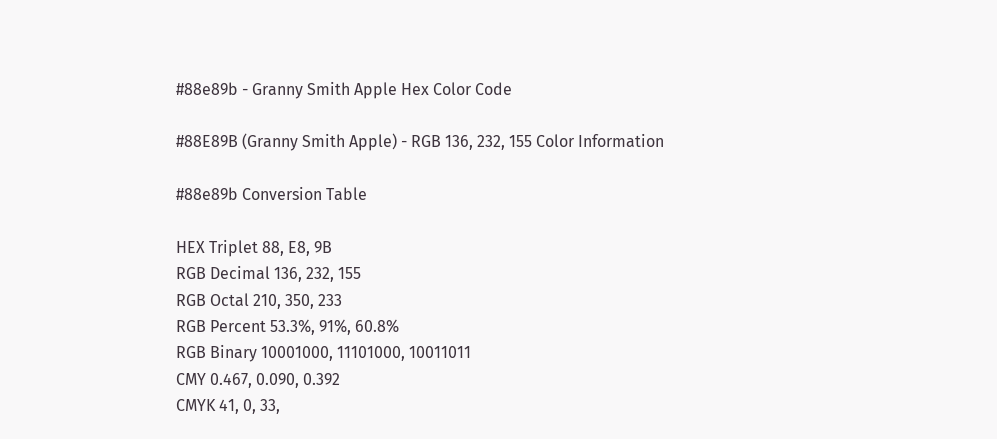#88e89b - Granny Smith Apple Hex Color Code

#88E89B (Granny Smith Apple) - RGB 136, 232, 155 Color Information

#88e89b Conversion Table

HEX Triplet 88, E8, 9B
RGB Decimal 136, 232, 155
RGB Octal 210, 350, 233
RGB Percent 53.3%, 91%, 60.8%
RGB Binary 10001000, 11101000, 10011011
CMY 0.467, 0.090, 0.392
CMYK 41, 0, 33,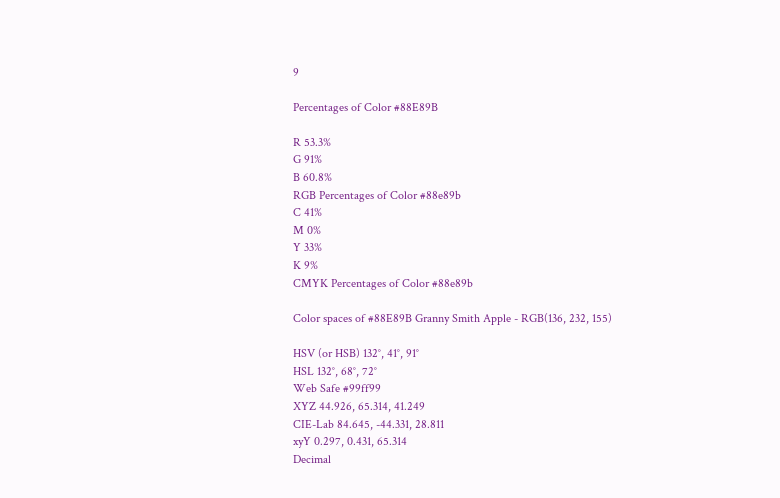9

Percentages of Color #88E89B

R 53.3%
G 91%
B 60.8%
RGB Percentages of Color #88e89b
C 41%
M 0%
Y 33%
K 9%
CMYK Percentages of Color #88e89b

Color spaces of #88E89B Granny Smith Apple - RGB(136, 232, 155)

HSV (or HSB) 132°, 41°, 91°
HSL 132°, 68°, 72°
Web Safe #99ff99
XYZ 44.926, 65.314, 41.249
CIE-Lab 84.645, -44.331, 28.811
xyY 0.297, 0.431, 65.314
Decimal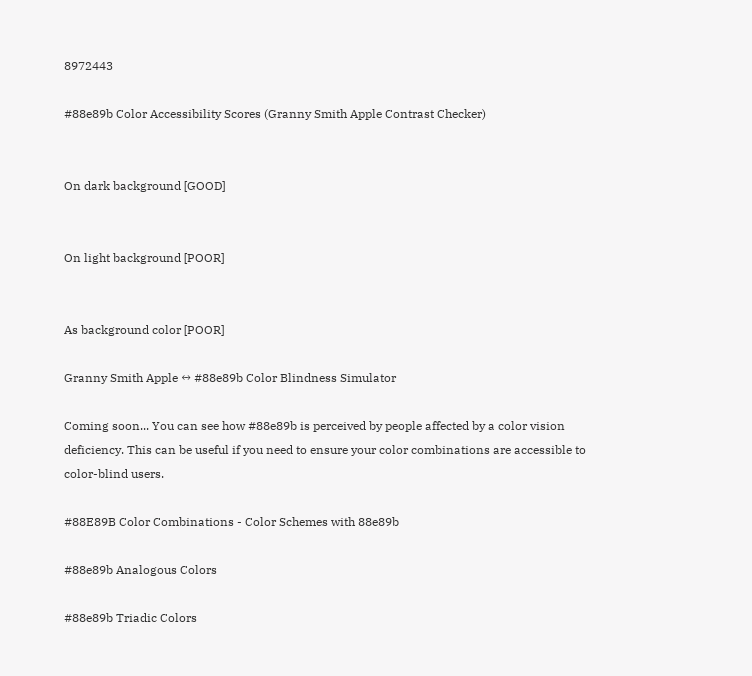8972443

#88e89b Color Accessibility Scores (Granny Smith Apple Contrast Checker)


On dark background [GOOD]


On light background [POOR]


As background color [POOR]

Granny Smith Apple ↔ #88e89b Color Blindness Simulator

Coming soon... You can see how #88e89b is perceived by people affected by a color vision deficiency. This can be useful if you need to ensure your color combinations are accessible to color-blind users.

#88E89B Color Combinations - Color Schemes with 88e89b

#88e89b Analogous Colors

#88e89b Triadic Colors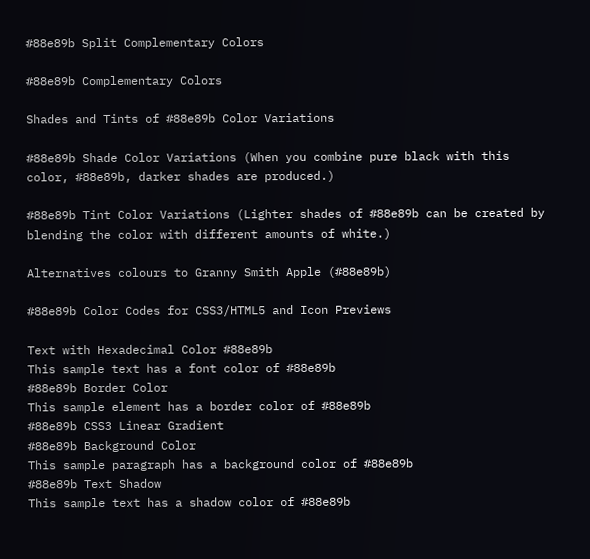#88e89b Split Complementary Colors

#88e89b Complementary Colors

Shades and Tints of #88e89b Color Variations

#88e89b Shade Color Variations (When you combine pure black with this color, #88e89b, darker shades are produced.)

#88e89b Tint Color Variations (Lighter shades of #88e89b can be created by blending the color with different amounts of white.)

Alternatives colours to Granny Smith Apple (#88e89b)

#88e89b Color Codes for CSS3/HTML5 and Icon Previews

Text with Hexadecimal Color #88e89b
This sample text has a font color of #88e89b
#88e89b Border Color
This sample element has a border color of #88e89b
#88e89b CSS3 Linear Gradient
#88e89b Background Color
This sample paragraph has a background color of #88e89b
#88e89b Text Shadow
This sample text has a shadow color of #88e89b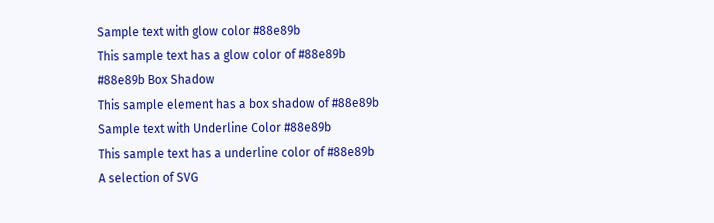Sample text with glow color #88e89b
This sample text has a glow color of #88e89b
#88e89b Box Shadow
This sample element has a box shadow of #88e89b
Sample text with Underline Color #88e89b
This sample text has a underline color of #88e89b
A selection of SVG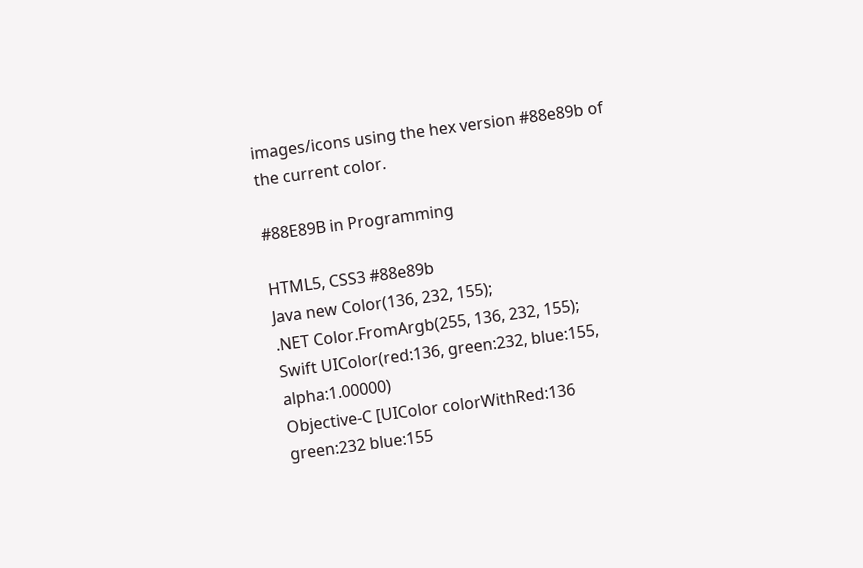images/icons using the hex version #88e89b of the current color.

#88E89B in Programming

HTML5, CSS3 #88e89b
Java new Color(136, 232, 155);
.NET Color.FromArgb(255, 136, 232, 155);
Swift UIColor(red:136, green:232, blue:155, alpha:1.00000)
Objective-C [UIColor colorWithRed:136 green:232 blue:155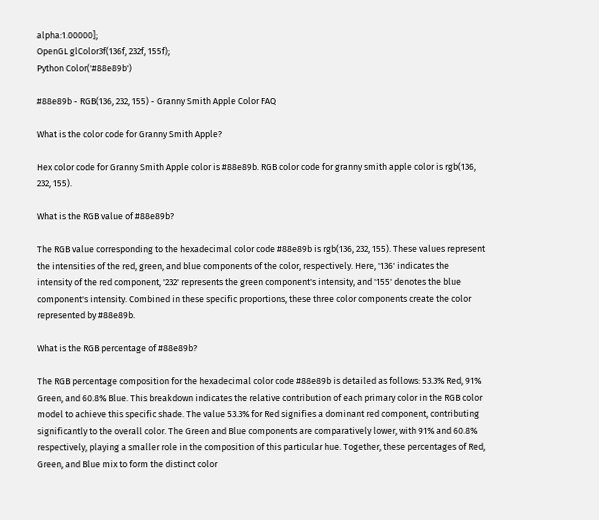alpha:1.00000];
OpenGL glColor3f(136f, 232f, 155f);
Python Color('#88e89b')

#88e89b - RGB(136, 232, 155) - Granny Smith Apple Color FAQ

What is the color code for Granny Smith Apple?

Hex color code for Granny Smith Apple color is #88e89b. RGB color code for granny smith apple color is rgb(136, 232, 155).

What is the RGB value of #88e89b?

The RGB value corresponding to the hexadecimal color code #88e89b is rgb(136, 232, 155). These values represent the intensities of the red, green, and blue components of the color, respectively. Here, '136' indicates the intensity of the red component, '232' represents the green component's intensity, and '155' denotes the blue component's intensity. Combined in these specific proportions, these three color components create the color represented by #88e89b.

What is the RGB percentage of #88e89b?

The RGB percentage composition for the hexadecimal color code #88e89b is detailed as follows: 53.3% Red, 91% Green, and 60.8% Blue. This breakdown indicates the relative contribution of each primary color in the RGB color model to achieve this specific shade. The value 53.3% for Red signifies a dominant red component, contributing significantly to the overall color. The Green and Blue components are comparatively lower, with 91% and 60.8% respectively, playing a smaller role in the composition of this particular hue. Together, these percentages of Red, Green, and Blue mix to form the distinct color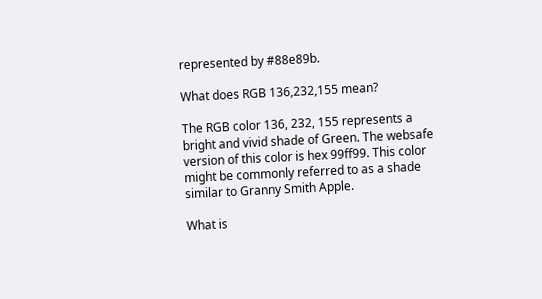represented by #88e89b.

What does RGB 136,232,155 mean?

The RGB color 136, 232, 155 represents a bright and vivid shade of Green. The websafe version of this color is hex 99ff99. This color might be commonly referred to as a shade similar to Granny Smith Apple.

What is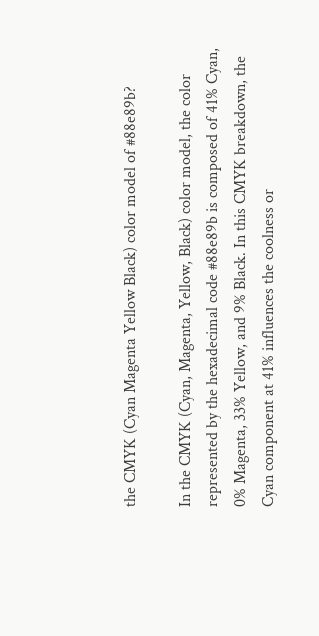the CMYK (Cyan Magenta Yellow Black) color model of #88e89b?

In the CMYK (Cyan, Magenta, Yellow, Black) color model, the color represented by the hexadecimal code #88e89b is composed of 41% Cyan, 0% Magenta, 33% Yellow, and 9% Black. In this CMYK breakdown, the Cyan component at 41% influences the coolness or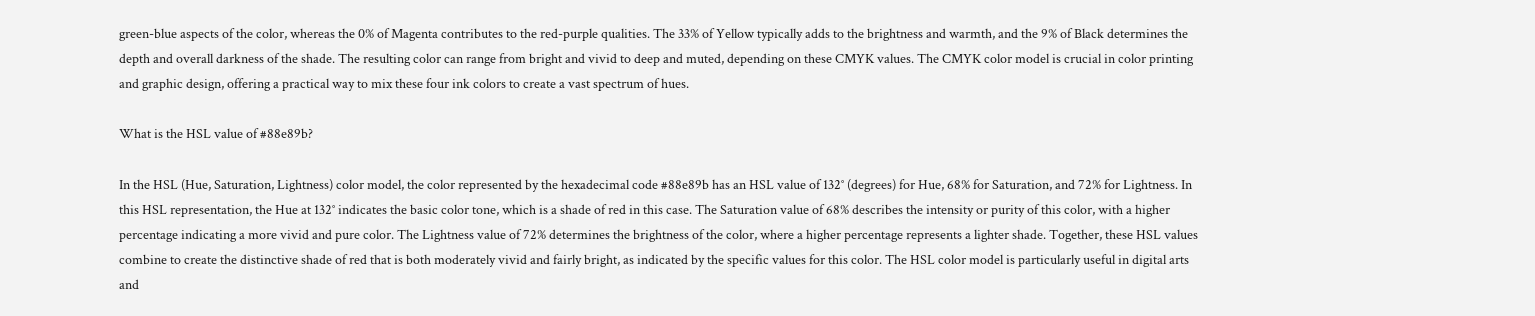green-blue aspects of the color, whereas the 0% of Magenta contributes to the red-purple qualities. The 33% of Yellow typically adds to the brightness and warmth, and the 9% of Black determines the depth and overall darkness of the shade. The resulting color can range from bright and vivid to deep and muted, depending on these CMYK values. The CMYK color model is crucial in color printing and graphic design, offering a practical way to mix these four ink colors to create a vast spectrum of hues.

What is the HSL value of #88e89b?

In the HSL (Hue, Saturation, Lightness) color model, the color represented by the hexadecimal code #88e89b has an HSL value of 132° (degrees) for Hue, 68% for Saturation, and 72% for Lightness. In this HSL representation, the Hue at 132° indicates the basic color tone, which is a shade of red in this case. The Saturation value of 68% describes the intensity or purity of this color, with a higher percentage indicating a more vivid and pure color. The Lightness value of 72% determines the brightness of the color, where a higher percentage represents a lighter shade. Together, these HSL values combine to create the distinctive shade of red that is both moderately vivid and fairly bright, as indicated by the specific values for this color. The HSL color model is particularly useful in digital arts and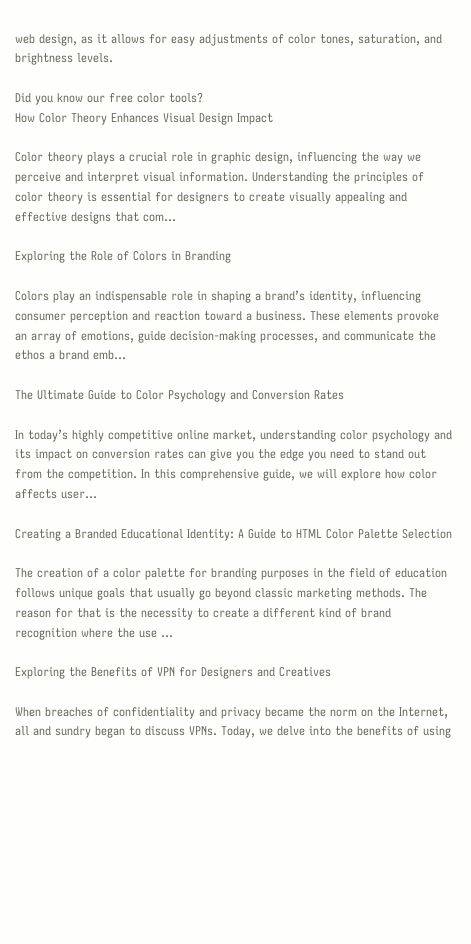web design, as it allows for easy adjustments of color tones, saturation, and brightness levels.

Did you know our free color tools?
How Color Theory Enhances Visual Design Impact

Color theory plays a crucial role in graphic design, influencing the way we perceive and interpret visual information. Understanding the principles of color theory is essential for designers to create visually appealing and effective designs that com...

Exploring the Role of Colors in Branding

Colors play an indispensable role in shaping a brand’s identity, influencing consumer perception and reaction toward a business. These elements provoke an array of emotions, guide decision-making processes, and communicate the ethos a brand emb...

The Ultimate Guide to Color Psychology and Conversion Rates

In today’s highly competitive online market, understanding color psychology and its impact on conversion rates can give you the edge you need to stand out from the competition. In this comprehensive guide, we will explore how color affects user...

Creating a Branded Educational Identity: A Guide to HTML Color Palette Selection

The creation of a color palette for branding purposes in the field of education follows unique goals that usually go beyond classic marketing methods. The reason for that is the necessity to create a different kind of brand recognition where the use ...

Exploring the Benefits of VPN for Designers and Creatives

When breaches of confidentiality and privacy became the norm on the Internet, all and sundry began to discuss VPNs. Today, we delve into the benefits of using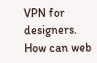VPN for designers. How can web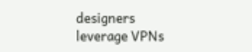designers leverage VPNs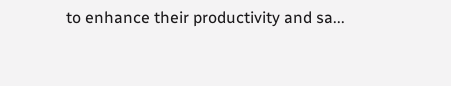to enhance their productivity and sa...